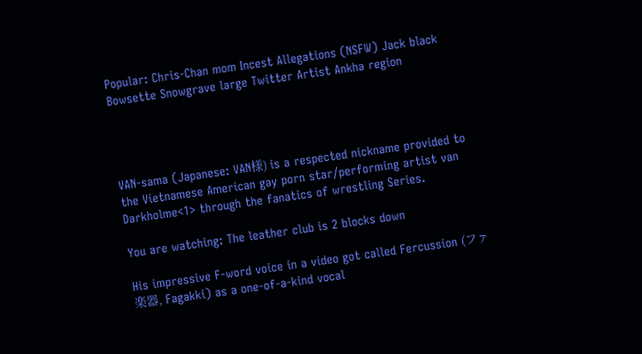Popular: Chris-Chan mom Incest Allegations (NSFW) Jack black Bowsette Snowgrave large Twitter Artist Ankha region




VAN-sama (Japanese: VAN様) is a respected nickname provided to the Vietnamese American gay porn star/performing artist van Darkholme<1> through the fanatics of wrestling Series.

You are watching: The leather club is 2 blocks down

His impressive F-word voice in a video got called Fercussion (ファ楽器, Fagakki) as a one-of-a-kind vocal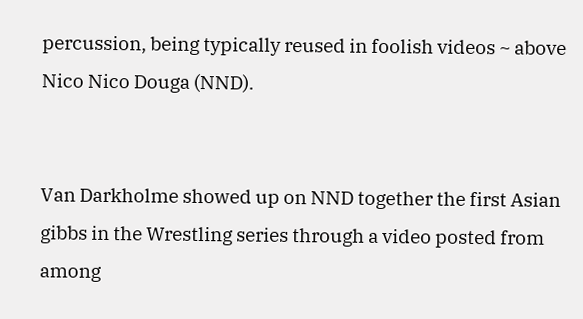percussion, being typically reused in foolish videos ~ above Nico Nico Douga (NND).


Van Darkholme showed up on NND together the first Asian gibbs in the Wrestling series through a video posted from among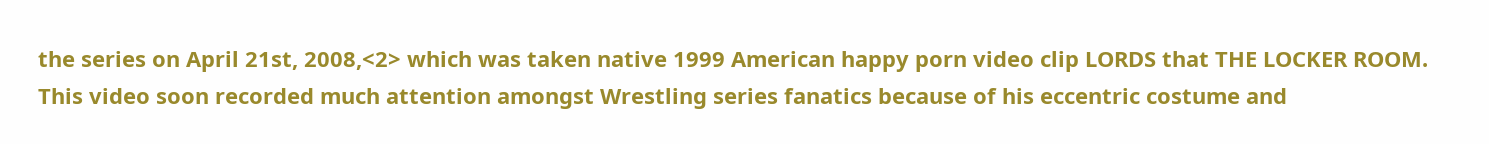the series on April 21st, 2008,<2> which was taken native 1999 American happy porn video clip LORDS that THE LOCKER ROOM. This video soon recorded much attention amongst Wrestling series fanatics because of his eccentric costume and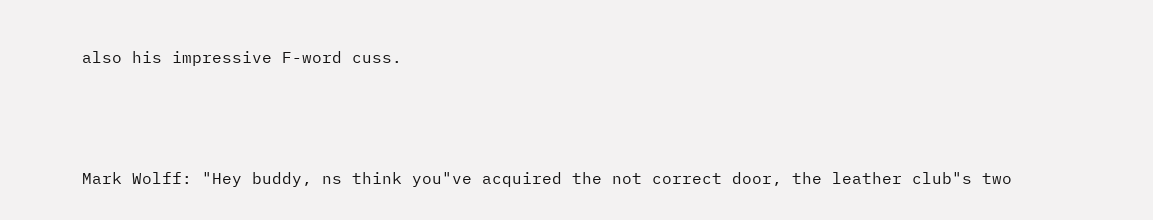also his impressive F-word cuss.



Mark Wolff: "Hey buddy, ns think you"ve acquired the not correct door, the leather club"s two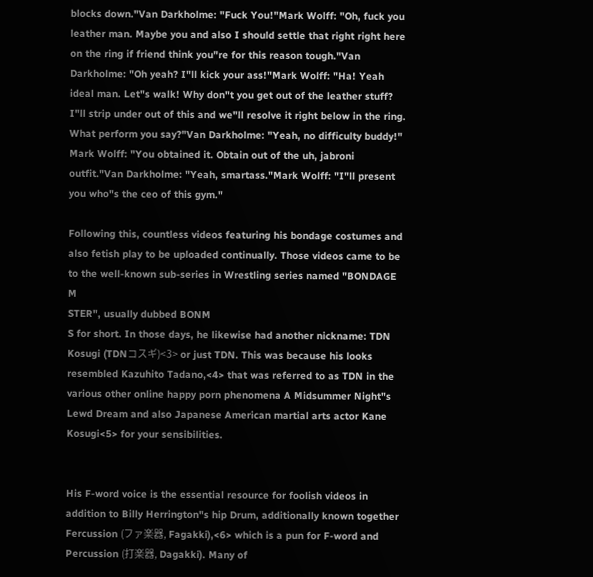blocks down."Van Darkholme: "Fuck You!"Mark Wolff: "Oh, fuck you leather man. Maybe you and also I should settle that right right here on the ring if friend think you"re for this reason tough."Van Darkholme: "Oh yeah? I"ll kick your ass!"Mark Wolff: "Ha! Yeah ideal man. Let"s walk! Why don"t you get out of the leather stuff? I"ll strip under out of this and we"ll resolve it right below in the ring. What perform you say?"Van Darkholme: "Yeah, no difficulty buddy!"
Mark Wolff: "You obtained it. Obtain out of the uh, jabroni outfit."Van Darkholme: "Yeah, smartass."Mark Wolff: "I"ll present you who"s the ceo of this gym."

Following this, countless videos featuring his bondage costumes and also fetish play to be uploaded continually. Those videos came to be to the well-known sub-series in Wrestling series named "BONDAGE M
STER", usually dubbed BONM
S for short. In those days, he likewise had another nickname: TDN Kosugi (TDNコスギ)<3> or just TDN. This was because his looks resembled Kazuhito Tadano,<4> that was referred to as TDN in the various other online happy porn phenomena A Midsummer Night"s Lewd Dream and also Japanese American martial arts actor Kane Kosugi<5> for your sensibilities.


His F-word voice is the essential resource for foolish videos in addition to Billy Herrington"s hip Drum, additionally known together Fercussion (ファ楽器, Fagakki),<6> which is a pun for F-word and Percussion (打楽器, Dagakki). Many of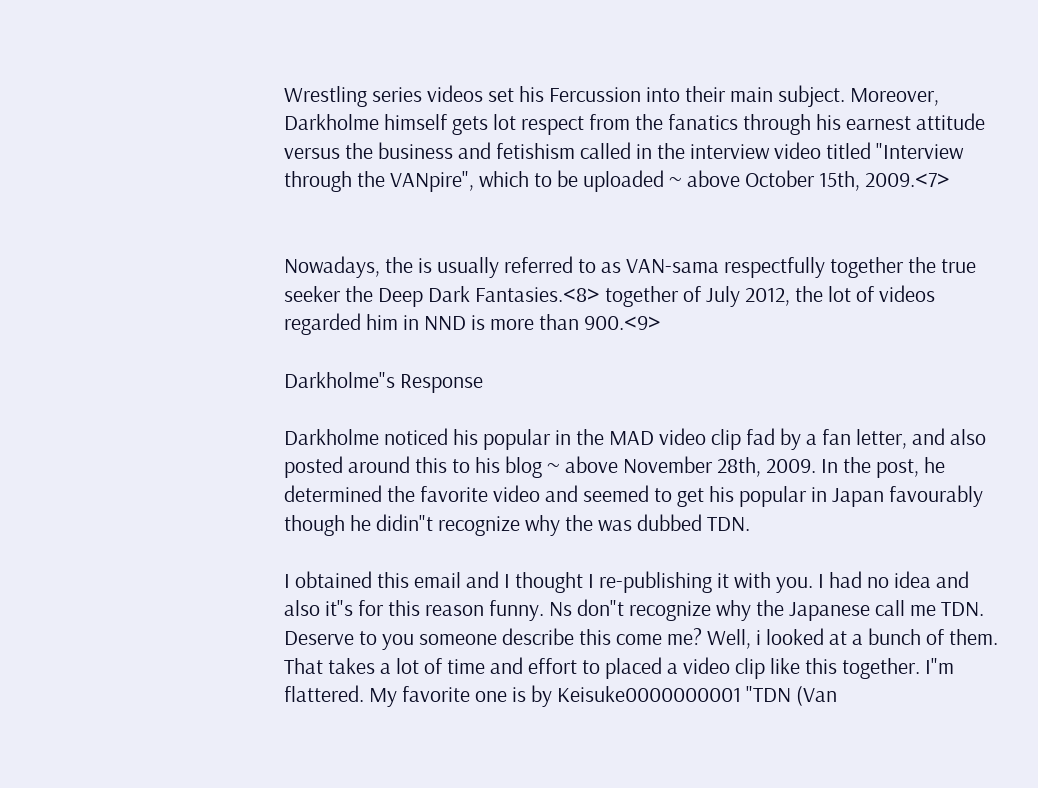Wrestling series videos set his Fercussion into their main subject. Moreover, Darkholme himself gets lot respect from the fanatics through his earnest attitude versus the business and fetishism called in the interview video titled "Interview through the VANpire", which to be uploaded ~ above October 15th, 2009.<7>


Nowadays, the is usually referred to as VAN-sama respectfully together the true seeker the Deep Dark Fantasies.<8> together of July 2012, the lot of videos regarded him in NND is more than 900.<9>

Darkholme"s Response

Darkholme noticed his popular in the MAD video clip fad by a fan letter, and also posted around this to his blog ~ above November 28th, 2009. In the post, he determined the favorite video and seemed to get his popular in Japan favourably though he didin"t recognize why the was dubbed TDN.

I obtained this email and I thought I re-publishing it with you. I had no idea and also it"s for this reason funny. Ns don"t recognize why the Japanese call me TDN. Deserve to you someone describe this come me? Well, i looked at a bunch of them. That takes a lot of time and effort to placed a video clip like this together. I"m flattered. My favorite one is by Keisuke0000000001 "TDN (Van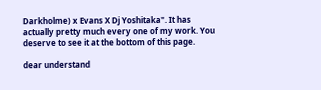Darkholme) x Evans X Dj Yoshitaka". It has actually pretty much every one of my work. You deserve to see it at the bottom of this page.

dear understand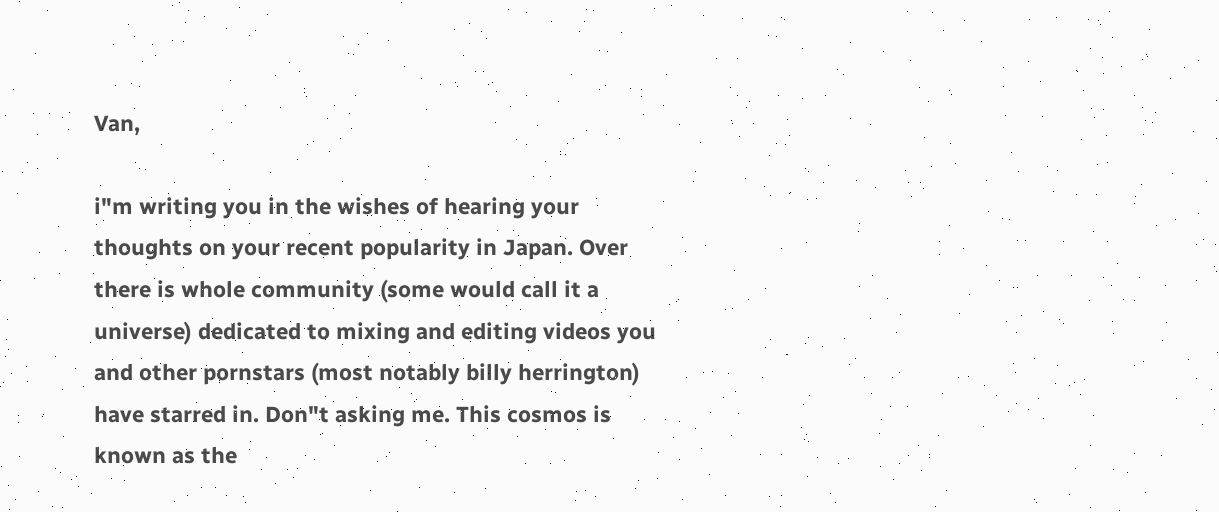Van,

i"m writing you in the wishes of hearing your thoughts on your recent popularity in Japan. Over there is whole community (some would call it a universe) dedicated to mixing and editing videos you and other pornstars (most notably billy herrington) have starred in. Don"t asking me. This cosmos is known as the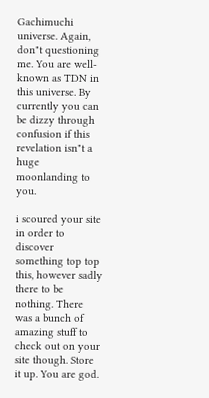Gachimuchi universe. Again, don"t questioning me. You are well-known as TDN in this universe. By currently you can be dizzy through confusion if this revelation isn"t a huge moonlanding to you.

i scoured your site in order to discover something top top this, however sadly there to be nothing. There was a bunch of amazing stuff to check out on your site though. Store it up. You are god.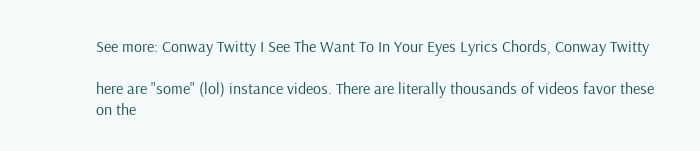See more: Conway Twitty I See The Want To In Your Eyes Lyrics Chords, Conway Twitty

here are "some" (lol) instance videos. There are literally thousands of videos favor these on the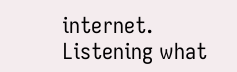internet. Listening what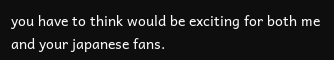you have to think would be exciting for both me and your japanese fans.